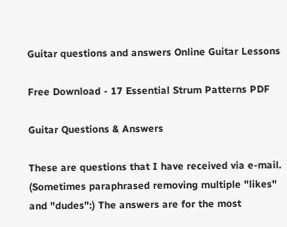Guitar questions and answers Online Guitar Lessons

Free Download - 17 Essential Strum Patterns PDF

Guitar Questions & Answers

These are questions that I have received via e-mail. (Sometimes paraphrased removing multiple "likes" and "dudes":) The answers are for the most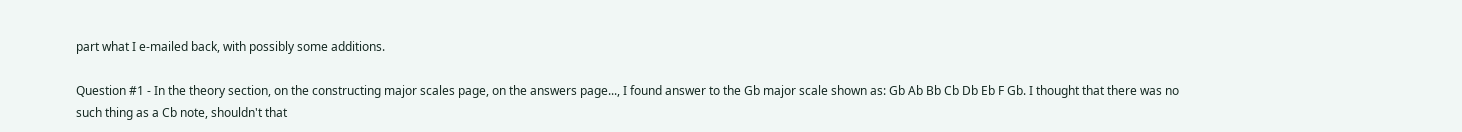part what I e-mailed back, with possibly some additions.

Question #1 - In the theory section, on the constructing major scales page, on the answers page..., I found answer to the Gb major scale shown as: Gb Ab Bb Cb Db Eb F Gb. I thought that there was no such thing as a Cb note, shouldn't that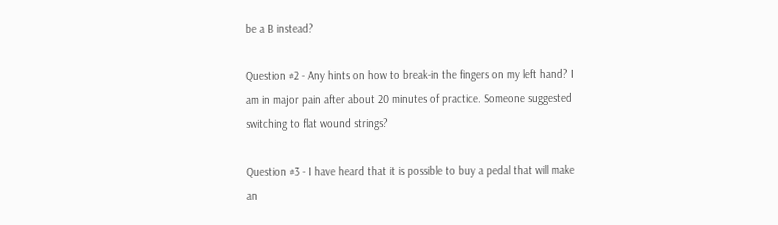be a B instead?

Question #2 - Any hints on how to break-in the fingers on my left hand? I am in major pain after about 20 minutes of practice. Someone suggested switching to flat wound strings?

Question #3 - I have heard that it is possible to buy a pedal that will make an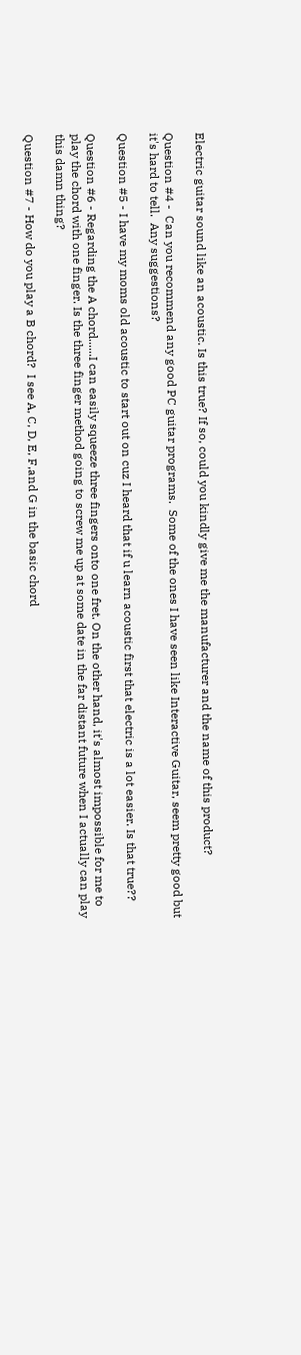Electric guitar sound like an acoustic. Is this true? If so, could you kindly give me the manufacturer and the name of this product?

Question #4 -  Can you recommend any good PC guitar programs.  Some of the ones I have seen like Interactive Guitar, seem pretty good but it's hard to tell.  Any suggestions?

Question #5 - I have my moms old acoustic to start out on cuz I heard that if u learn acoustic first that electric is a lot easier. Is that true??

Question #6 - Regarding the A chord......I can easily squeeze three fingers onto one fret. On the other hand, it's almost impossible for me to play the chord with one finger. Is the three finger method going to screw me up at some date in the far distant future when I actually can play this damn thing?

Question #7 - How do you play a B chord?  I see A, C, D, E, F,and G in the basic chord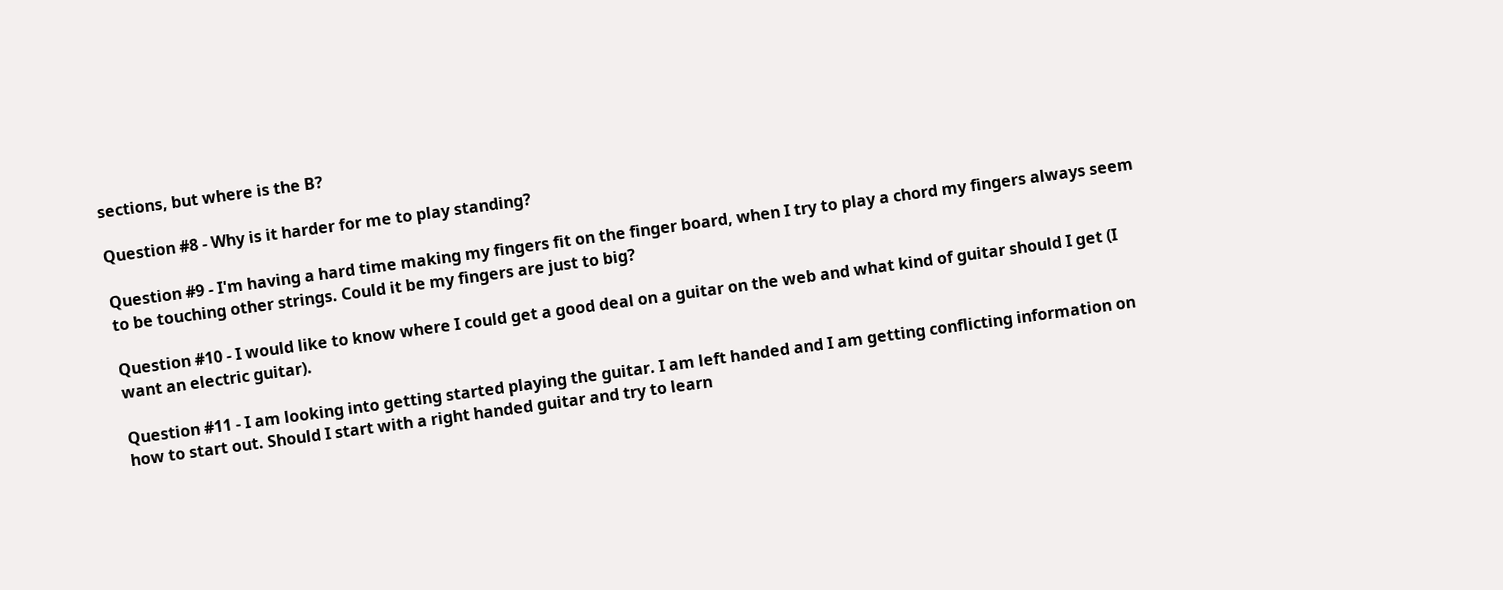sections, but where is the B?

Question #8 - Why is it harder for me to play standing?

Question #9 - I'm having a hard time making my fingers fit on the finger board, when I try to play a chord my fingers always seem to be touching other strings. Could it be my fingers are just to big?

Question #10 - I would like to know where I could get a good deal on a guitar on the web and what kind of guitar should I get (I want an electric guitar).

Question #11 - I am looking into getting started playing the guitar. I am left handed and I am getting conflicting information on how to start out. Should I start with a right handed guitar and try to learn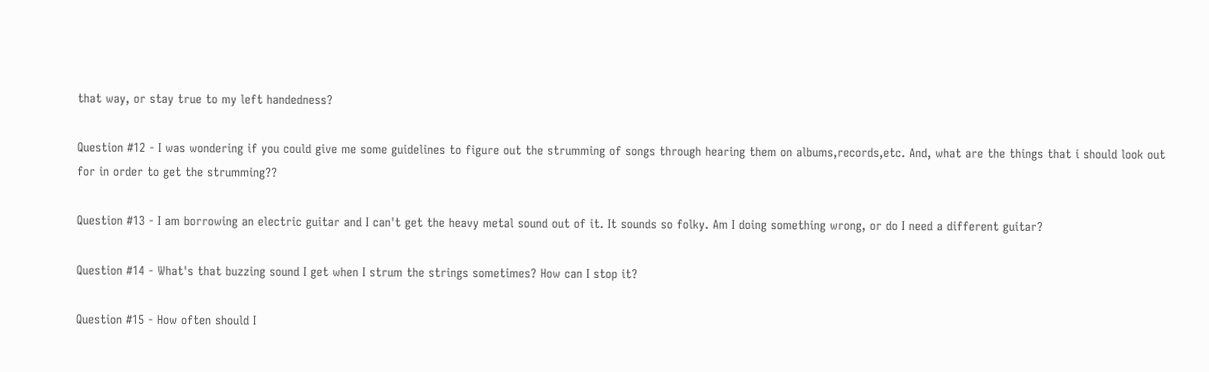that way, or stay true to my left handedness?

Question #12 - I was wondering if you could give me some guidelines to figure out the strumming of songs through hearing them on albums,records,etc. And, what are the things that i should look out for in order to get the strumming??

Question #13 - I am borrowing an electric guitar and I can't get the heavy metal sound out of it. It sounds so folky. Am I doing something wrong, or do I need a different guitar?

Question #14 - What's that buzzing sound I get when I strum the strings sometimes? How can I stop it?

Question #15 - How often should I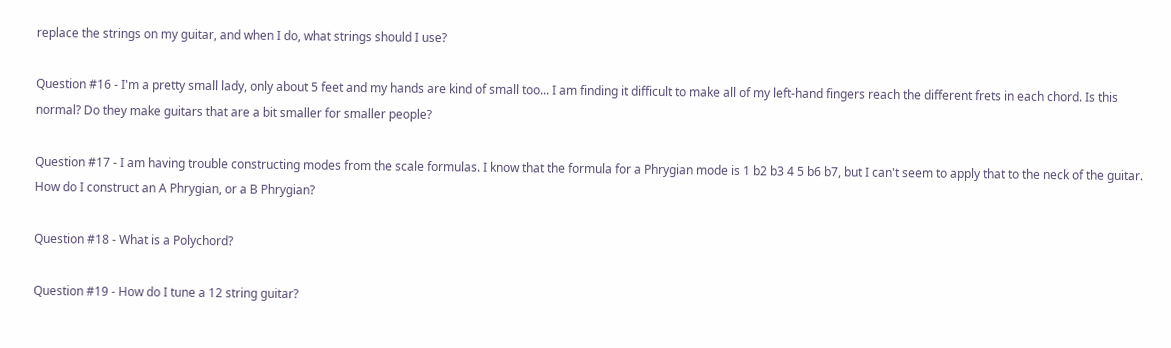replace the strings on my guitar, and when I do, what strings should I use?

Question #16 - I'm a pretty small lady, only about 5 feet and my hands are kind of small too... I am finding it difficult to make all of my left-hand fingers reach the different frets in each chord. Is this normal? Do they make guitars that are a bit smaller for smaller people?

Question #17 - I am having trouble constructing modes from the scale formulas. I know that the formula for a Phrygian mode is 1 b2 b3 4 5 b6 b7, but I can't seem to apply that to the neck of the guitar. How do I construct an A Phrygian, or a B Phrygian?

Question #18 - What is a Polychord?

Question #19 - How do I tune a 12 string guitar?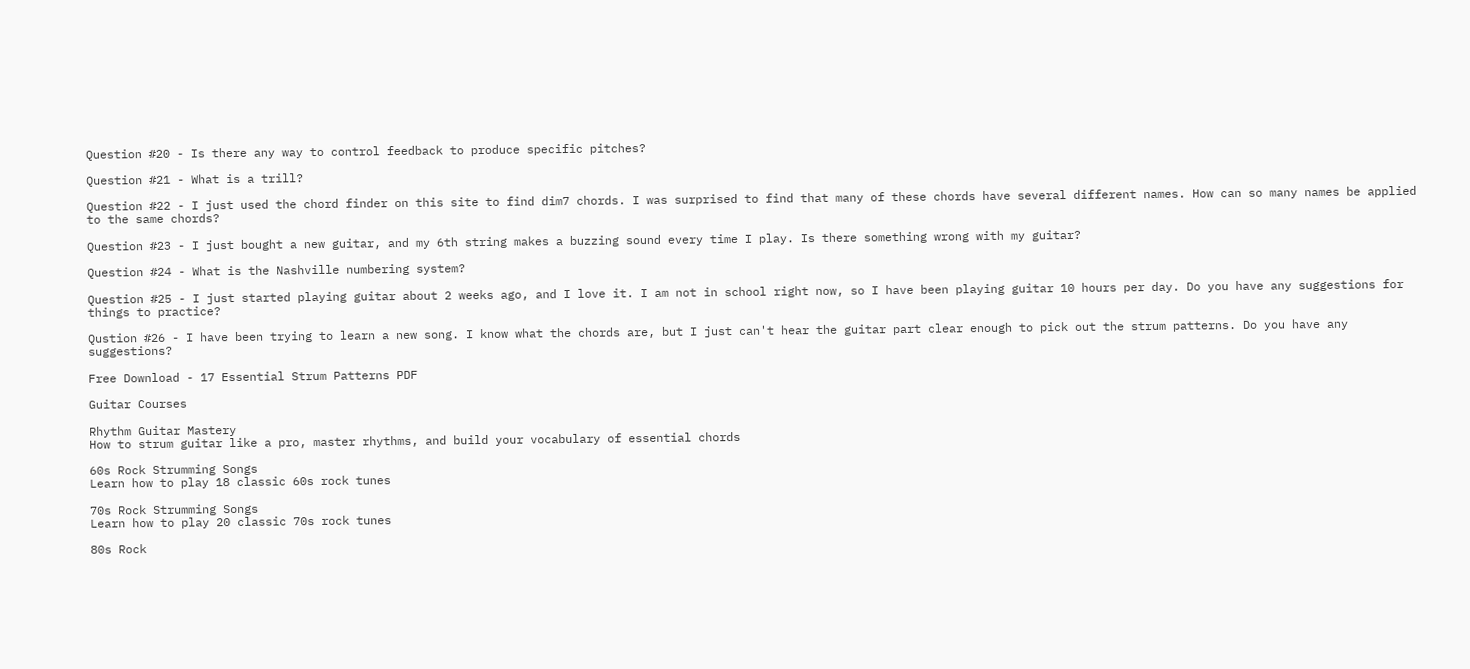Question #20 - Is there any way to control feedback to produce specific pitches?

Question #21 - What is a trill?

Question #22 - I just used the chord finder on this site to find dim7 chords. I was surprised to find that many of these chords have several different names. How can so many names be applied to the same chords?

Question #23 - I just bought a new guitar, and my 6th string makes a buzzing sound every time I play. Is there something wrong with my guitar?

Question #24 - What is the Nashville numbering system?

Question #25 - I just started playing guitar about 2 weeks ago, and I love it. I am not in school right now, so I have been playing guitar 10 hours per day. Do you have any suggestions for things to practice?

Qustion #26 - I have been trying to learn a new song. I know what the chords are, but I just can't hear the guitar part clear enough to pick out the strum patterns. Do you have any suggestions?

Free Download - 17 Essential Strum Patterns PDF

Guitar Courses

Rhythm Guitar Mastery
How to strum guitar like a pro, master rhythms, and build your vocabulary of essential chords

60s Rock Strumming Songs
Learn how to play 18 classic 60s rock tunes

70s Rock Strumming Songs
Learn how to play 20 classic 70s rock tunes

80s Rock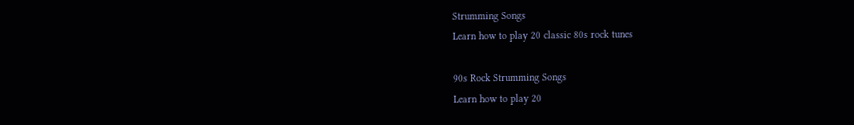Strumming Songs
Learn how to play 20 classic 80s rock tunes

90s Rock Strumming Songs
Learn how to play 20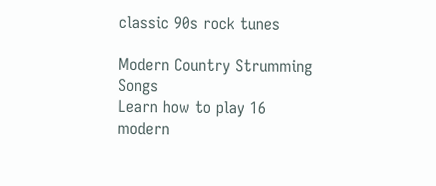classic 90s rock tunes

Modern Country Strumming Songs
Learn how to play 16 modern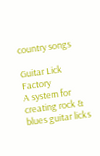country songs

Guitar Lick Factory
A system for creating rock & blues guitar licks